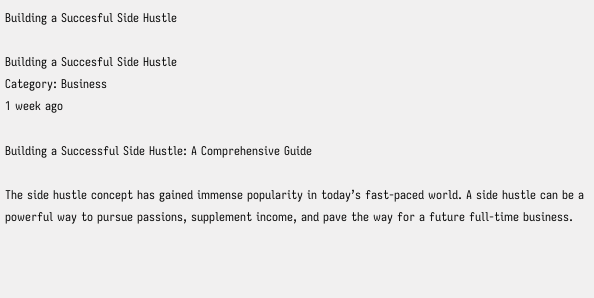Building a Succesful Side Hustle

Building a Succesful Side Hustle
Category: Business
1 week ago

Building a Successful Side Hustle: A Comprehensive Guide

The side hustle concept has gained immense popularity in today’s fast-paced world. A side hustle can be a powerful way to pursue passions, supplement income, and pave the way for a future full-time business.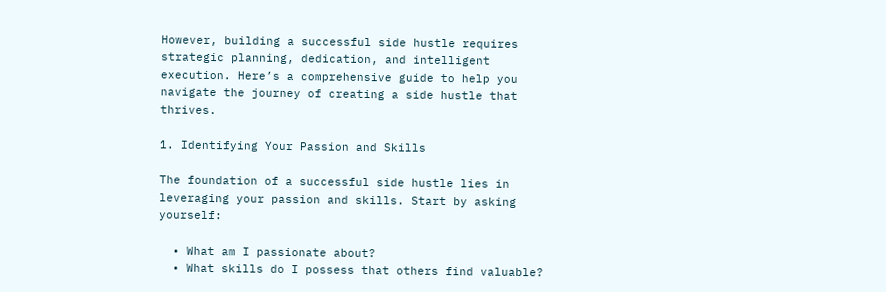However, building a successful side hustle requires strategic planning, dedication, and intelligent execution. Here’s a comprehensive guide to help you navigate the journey of creating a side hustle that thrives.

1. Identifying Your Passion and Skills

The foundation of a successful side hustle lies in leveraging your passion and skills. Start by asking yourself:

  • What am I passionate about?
  • What skills do I possess that others find valuable?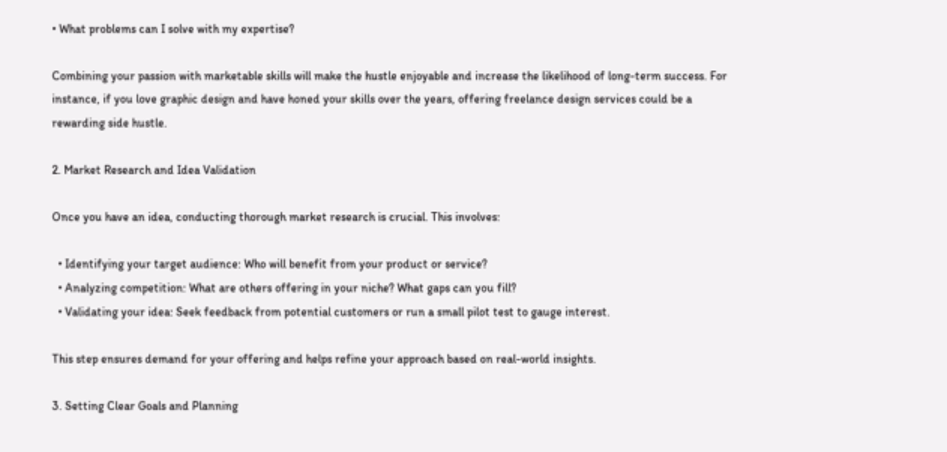• What problems can I solve with my expertise?

Combining your passion with marketable skills will make the hustle enjoyable and increase the likelihood of long-term success. For instance, if you love graphic design and have honed your skills over the years, offering freelance design services could be a rewarding side hustle.

2. Market Research and Idea Validation

Once you have an idea, conducting thorough market research is crucial. This involves:

  • Identifying your target audience: Who will benefit from your product or service?
  • Analyzing competition: What are others offering in your niche? What gaps can you fill?
  • Validating your idea: Seek feedback from potential customers or run a small pilot test to gauge interest.

This step ensures demand for your offering and helps refine your approach based on real-world insights.

3. Setting Clear Goals and Planning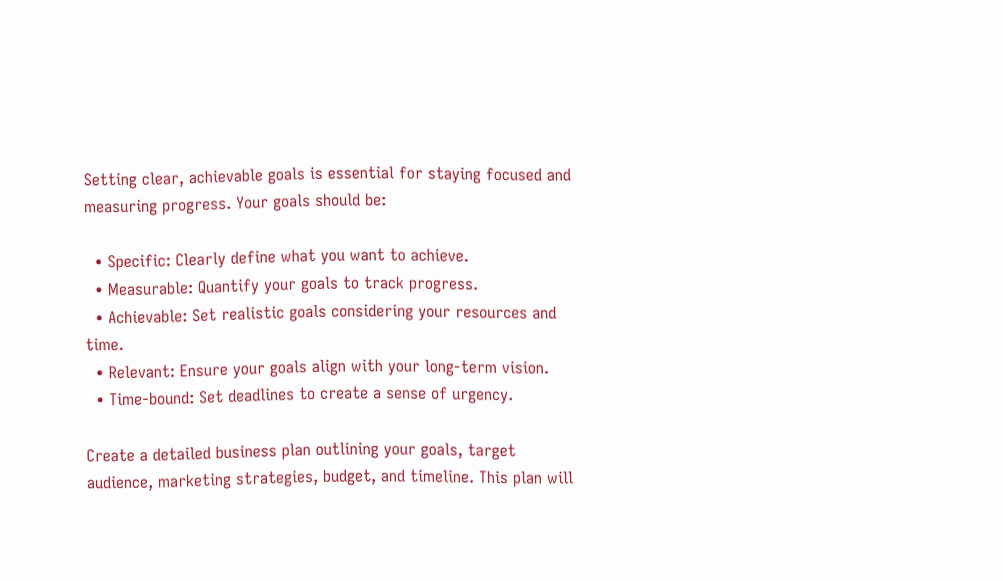Setting clear, achievable goals is essential for staying focused and measuring progress. Your goals should be:

  • Specific: Clearly define what you want to achieve.
  • Measurable: Quantify your goals to track progress.
  • Achievable: Set realistic goals considering your resources and time.
  • Relevant: Ensure your goals align with your long-term vision.
  • Time-bound: Set deadlines to create a sense of urgency.

Create a detailed business plan outlining your goals, target audience, marketing strategies, budget, and timeline. This plan will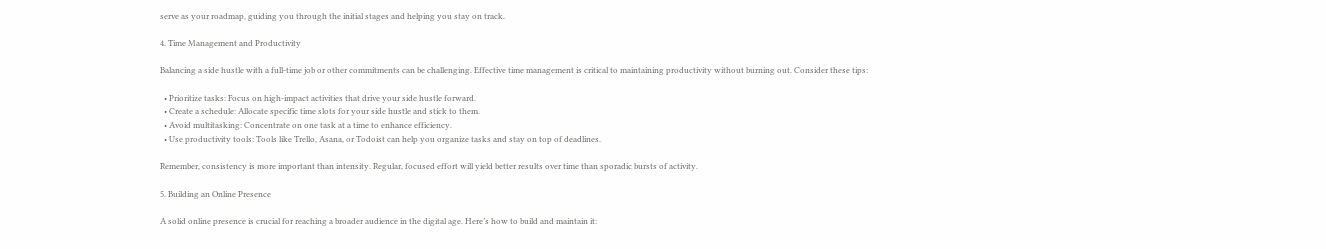serve as your roadmap, guiding you through the initial stages and helping you stay on track.

4. Time Management and Productivity

Balancing a side hustle with a full-time job or other commitments can be challenging. Effective time management is critical to maintaining productivity without burning out. Consider these tips:

  • Prioritize tasks: Focus on high-impact activities that drive your side hustle forward.
  • Create a schedule: Allocate specific time slots for your side hustle and stick to them.
  • Avoid multitasking: Concentrate on one task at a time to enhance efficiency.
  • Use productivity tools: Tools like Trello, Asana, or Todoist can help you organize tasks and stay on top of deadlines.

Remember, consistency is more important than intensity. Regular, focused effort will yield better results over time than sporadic bursts of activity.

5. Building an Online Presence

A solid online presence is crucial for reaching a broader audience in the digital age. Here’s how to build and maintain it: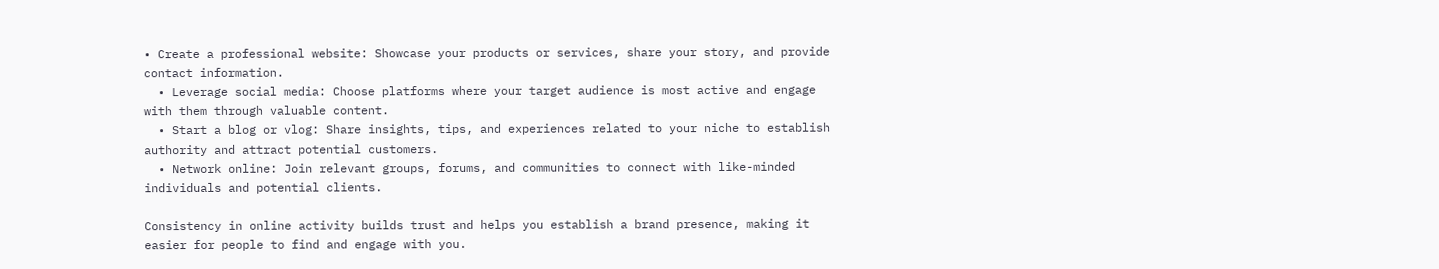• Create a professional website: Showcase your products or services, share your story, and provide contact information.
  • Leverage social media: Choose platforms where your target audience is most active and engage with them through valuable content.
  • Start a blog or vlog: Share insights, tips, and experiences related to your niche to establish authority and attract potential customers.
  • Network online: Join relevant groups, forums, and communities to connect with like-minded individuals and potential clients.

Consistency in online activity builds trust and helps you establish a brand presence, making it easier for people to find and engage with you.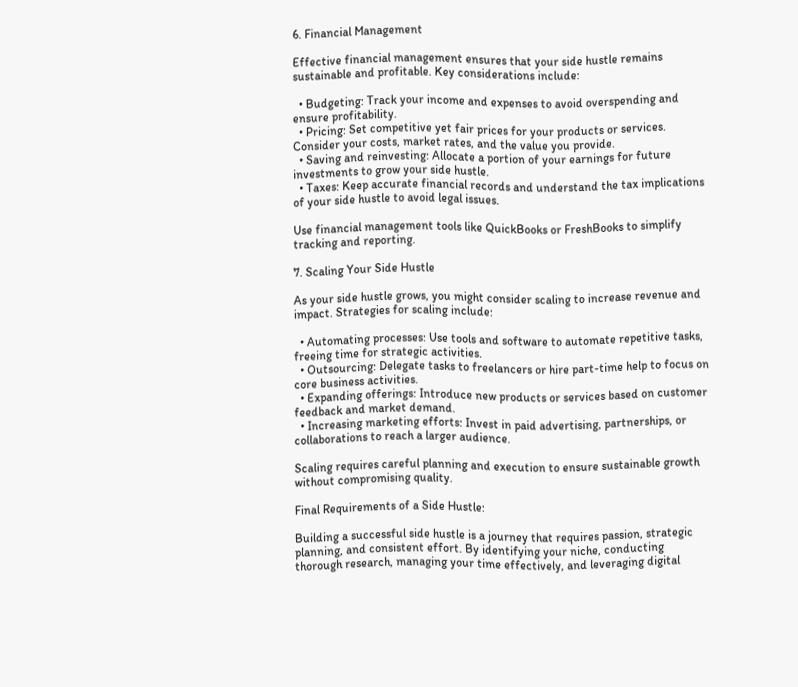6. Financial Management

Effective financial management ensures that your side hustle remains sustainable and profitable. Key considerations include:

  • Budgeting: Track your income and expenses to avoid overspending and ensure profitability.
  • Pricing: Set competitive yet fair prices for your products or services. Consider your costs, market rates, and the value you provide.
  • Saving and reinvesting: Allocate a portion of your earnings for future investments to grow your side hustle.
  • Taxes: Keep accurate financial records and understand the tax implications of your side hustle to avoid legal issues.

Use financial management tools like QuickBooks or FreshBooks to simplify tracking and reporting.

7. Scaling Your Side Hustle

As your side hustle grows, you might consider scaling to increase revenue and impact. Strategies for scaling include:

  • Automating processes: Use tools and software to automate repetitive tasks, freeing time for strategic activities.
  • Outsourcing: Delegate tasks to freelancers or hire part-time help to focus on core business activities.
  • Expanding offerings: Introduce new products or services based on customer feedback and market demand.
  • Increasing marketing efforts: Invest in paid advertising, partnerships, or collaborations to reach a larger audience.

Scaling requires careful planning and execution to ensure sustainable growth without compromising quality.

Final Requirements of a Side Hustle:

Building a successful side hustle is a journey that requires passion, strategic planning, and consistent effort. By identifying your niche, conducting thorough research, managing your time effectively, and leveraging digital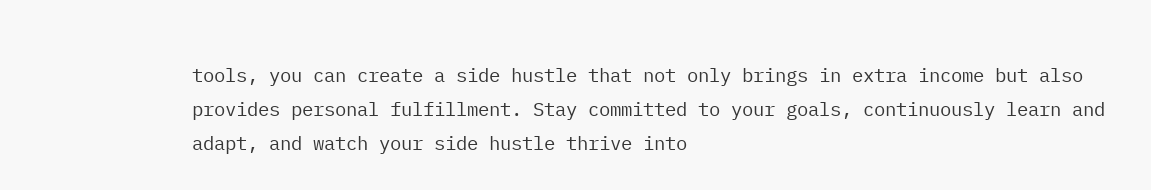tools, you can create a side hustle that not only brings in extra income but also provides personal fulfillment. Stay committed to your goals, continuously learn and adapt, and watch your side hustle thrive into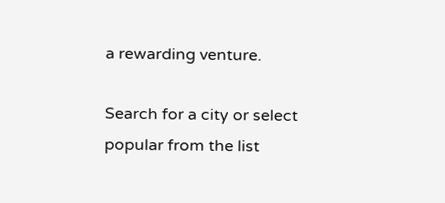a rewarding venture.

Search for a city or select popular from the list